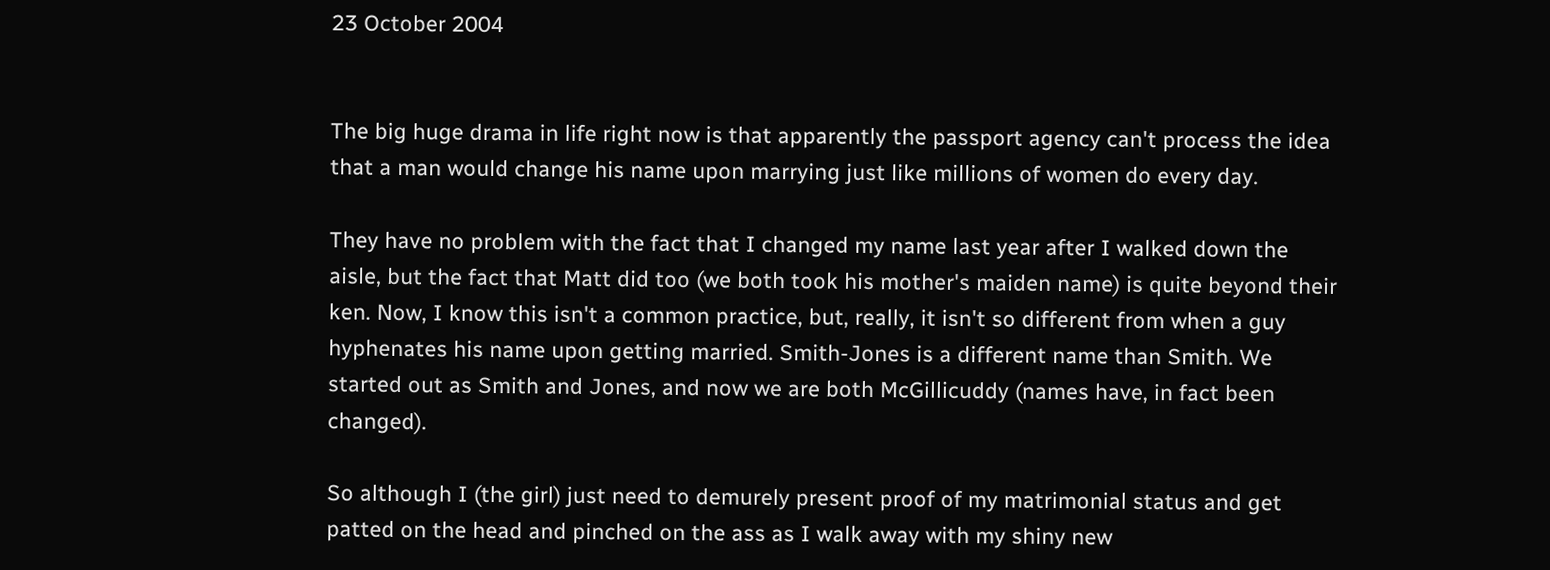23 October 2004


The big huge drama in life right now is that apparently the passport agency can't process the idea that a man would change his name upon marrying just like millions of women do every day.

They have no problem with the fact that I changed my name last year after I walked down the aisle, but the fact that Matt did too (we both took his mother's maiden name) is quite beyond their ken. Now, I know this isn't a common practice, but, really, it isn't so different from when a guy hyphenates his name upon getting married. Smith-Jones is a different name than Smith. We started out as Smith and Jones, and now we are both McGillicuddy (names have, in fact been changed).

So although I (the girl) just need to demurely present proof of my matrimonial status and get patted on the head and pinched on the ass as I walk away with my shiny new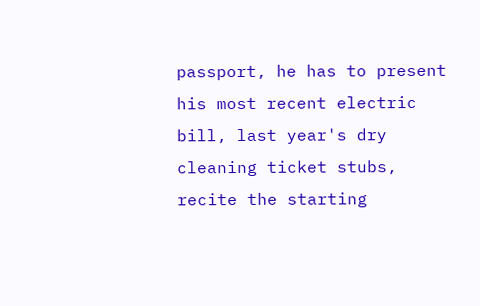passport, he has to present his most recent electric bill, last year's dry cleaning ticket stubs, recite the starting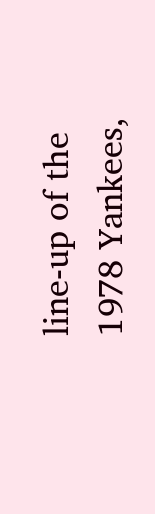line-up of the 1978 Yankees,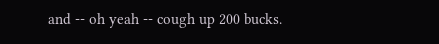and -- oh yeah -- cough up 200 bucks.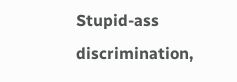Stupid-ass discrimination,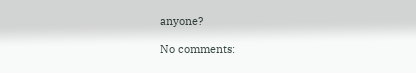anyone?

No comments: